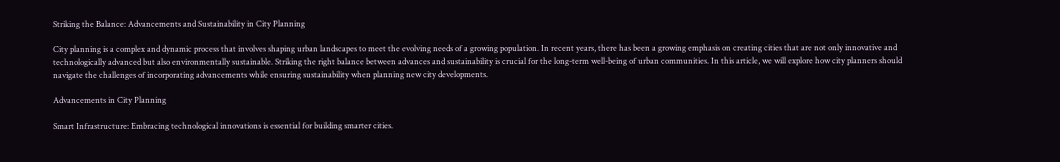Striking the Balance: Advancements and Sustainability in City Planning

City planning is a complex and dynamic process that involves shaping urban landscapes to meet the evolving needs of a growing population. In recent years, there has been a growing emphasis on creating cities that are not only innovative and technologically advanced but also environmentally sustainable. Striking the right balance between advances and sustainability is crucial for the long-term well-being of urban communities. In this article, we will explore how city planners should navigate the challenges of incorporating advancements while ensuring sustainability when planning new city developments.

Advancements in City Planning

Smart Infrastructure: Embracing technological innovations is essential for building smarter cities.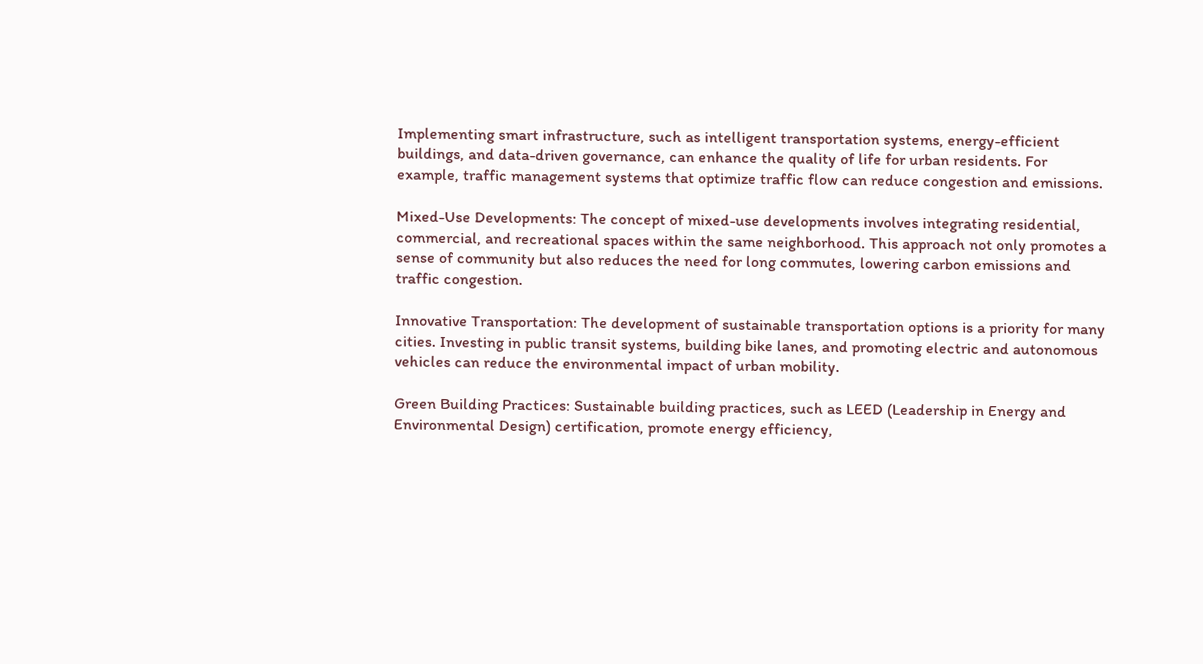Implementing smart infrastructure, such as intelligent transportation systems, energy-efficient buildings, and data-driven governance, can enhance the quality of life for urban residents. For example, traffic management systems that optimize traffic flow can reduce congestion and emissions.

Mixed-Use Developments: The concept of mixed-use developments involves integrating residential, commercial, and recreational spaces within the same neighborhood. This approach not only promotes a sense of community but also reduces the need for long commutes, lowering carbon emissions and traffic congestion.

Innovative Transportation: The development of sustainable transportation options is a priority for many cities. Investing in public transit systems, building bike lanes, and promoting electric and autonomous vehicles can reduce the environmental impact of urban mobility.

Green Building Practices: Sustainable building practices, such as LEED (Leadership in Energy and Environmental Design) certification, promote energy efficiency,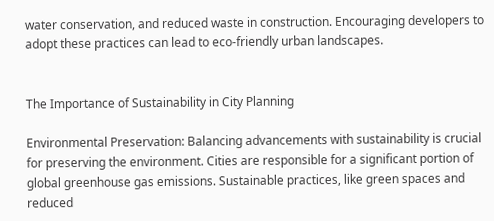water conservation, and reduced waste in construction. Encouraging developers to adopt these practices can lead to eco-friendly urban landscapes.


The Importance of Sustainability in City Planning

Environmental Preservation: Balancing advancements with sustainability is crucial for preserving the environment. Cities are responsible for a significant portion of global greenhouse gas emissions. Sustainable practices, like green spaces and reduced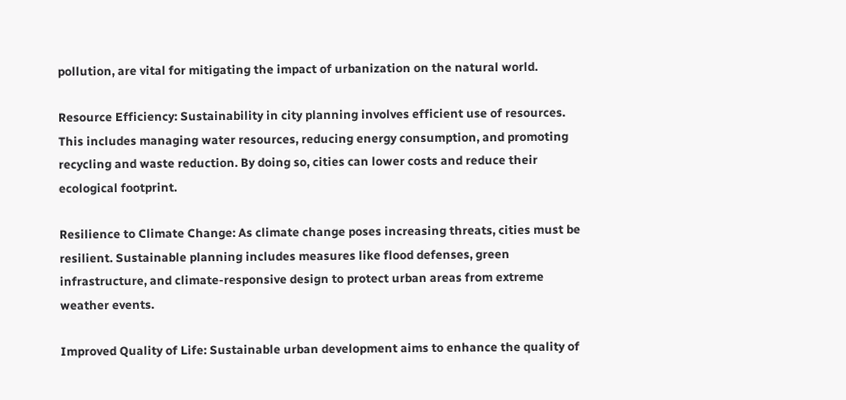pollution, are vital for mitigating the impact of urbanization on the natural world.

Resource Efficiency: Sustainability in city planning involves efficient use of resources. This includes managing water resources, reducing energy consumption, and promoting recycling and waste reduction. By doing so, cities can lower costs and reduce their ecological footprint.

Resilience to Climate Change: As climate change poses increasing threats, cities must be resilient. Sustainable planning includes measures like flood defenses, green infrastructure, and climate-responsive design to protect urban areas from extreme weather events.

Improved Quality of Life: Sustainable urban development aims to enhance the quality of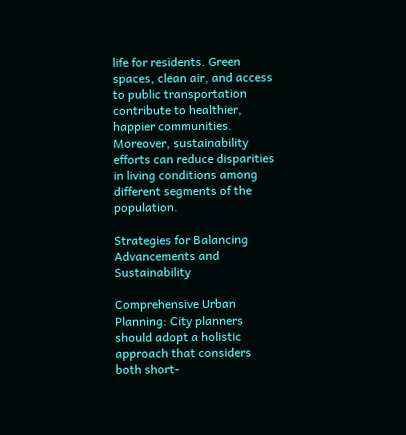life for residents. Green spaces, clean air, and access to public transportation contribute to healthier, happier communities. Moreover, sustainability efforts can reduce disparities in living conditions among different segments of the population.

Strategies for Balancing Advancements and Sustainability

Comprehensive Urban Planning: City planners should adopt a holistic approach that considers both short-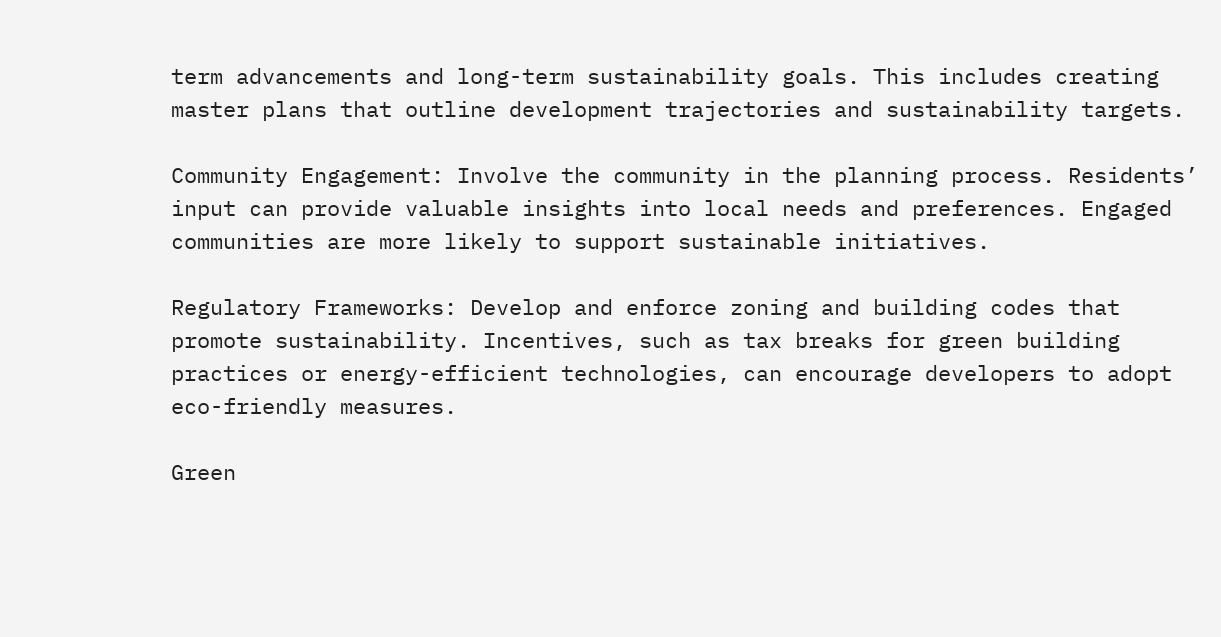term advancements and long-term sustainability goals. This includes creating master plans that outline development trajectories and sustainability targets.

Community Engagement: Involve the community in the planning process. Residents’ input can provide valuable insights into local needs and preferences. Engaged communities are more likely to support sustainable initiatives.

Regulatory Frameworks: Develop and enforce zoning and building codes that promote sustainability. Incentives, such as tax breaks for green building practices or energy-efficient technologies, can encourage developers to adopt eco-friendly measures.

Green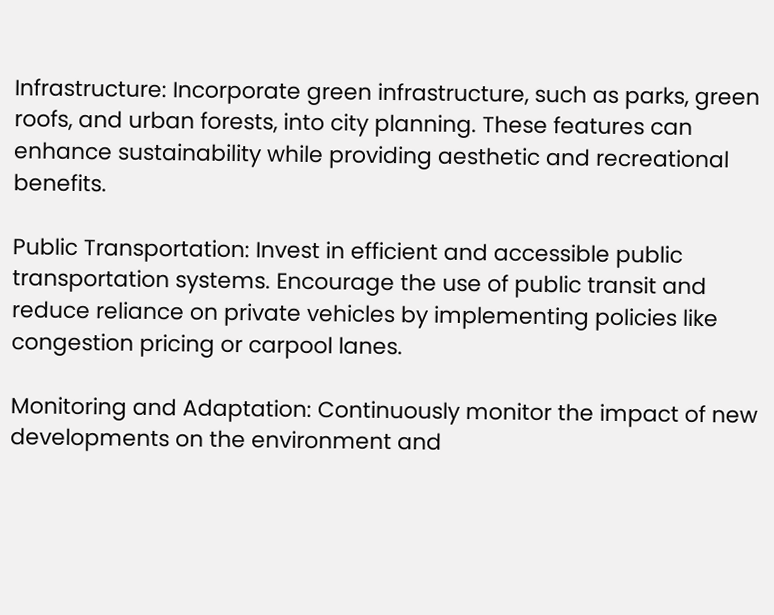Infrastructure: Incorporate green infrastructure, such as parks, green roofs, and urban forests, into city planning. These features can enhance sustainability while providing aesthetic and recreational benefits.

Public Transportation: Invest in efficient and accessible public transportation systems. Encourage the use of public transit and reduce reliance on private vehicles by implementing policies like congestion pricing or carpool lanes.

Monitoring and Adaptation: Continuously monitor the impact of new developments on the environment and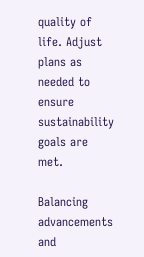quality of life. Adjust plans as needed to ensure sustainability goals are met.

Balancing advancements and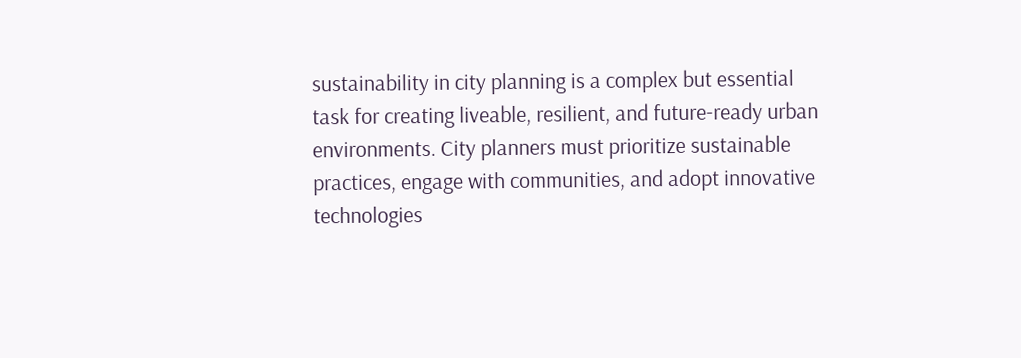sustainability in city planning is a complex but essential task for creating liveable, resilient, and future-ready urban environments. City planners must prioritize sustainable practices, engage with communities, and adopt innovative technologies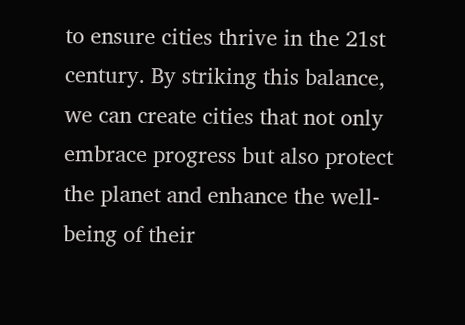to ensure cities thrive in the 21st century. By striking this balance, we can create cities that not only embrace progress but also protect the planet and enhance the well-being of their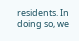residents. In doing so, we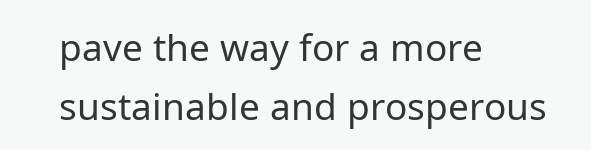pave the way for a more sustainable and prosperous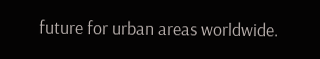future for urban areas worldwide.